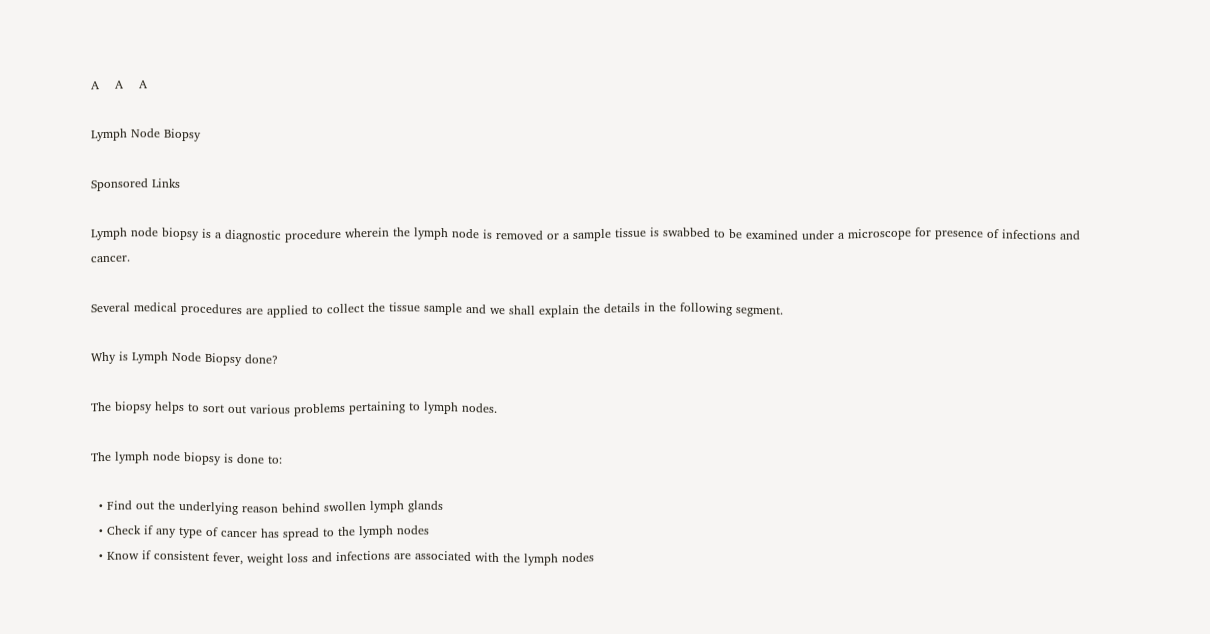A    A    A

Lymph Node Biopsy

Sponsored Links

Lymph node biopsy is a diagnostic procedure wherein the lymph node is removed or a sample tissue is swabbed to be examined under a microscope for presence of infections and cancer.

Several medical procedures are applied to collect the tissue sample and we shall explain the details in the following segment.

Why is Lymph Node Biopsy done?

The biopsy helps to sort out various problems pertaining to lymph nodes.

The lymph node biopsy is done to:

  • Find out the underlying reason behind swollen lymph glands
  • Check if any type of cancer has spread to the lymph nodes
  • Know if consistent fever, weight loss and infections are associated with the lymph nodes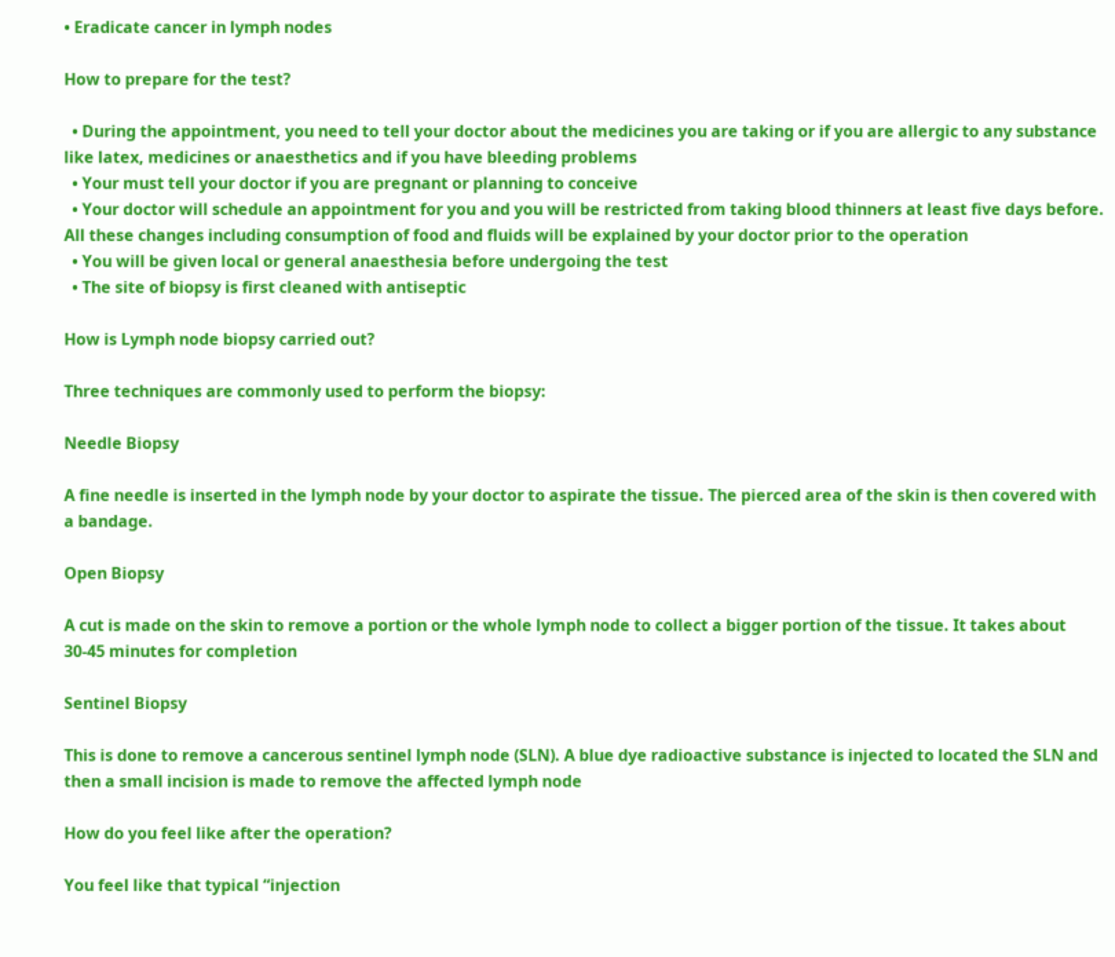• Eradicate cancer in lymph nodes

How to prepare for the test?

  • During the appointment, you need to tell your doctor about the medicines you are taking or if you are allergic to any substance like latex, medicines or anaesthetics and if you have bleeding problems
  • Your must tell your doctor if you are pregnant or planning to conceive
  • Your doctor will schedule an appointment for you and you will be restricted from taking blood thinners at least five days before. All these changes including consumption of food and fluids will be explained by your doctor prior to the operation
  • You will be given local or general anaesthesia before undergoing the test
  • The site of biopsy is first cleaned with antiseptic

How is Lymph node biopsy carried out?

Three techniques are commonly used to perform the biopsy:

Needle Biopsy

A fine needle is inserted in the lymph node by your doctor to aspirate the tissue. The pierced area of the skin is then covered with a bandage.

Open Biopsy

A cut is made on the skin to remove a portion or the whole lymph node to collect a bigger portion of the tissue. It takes about 30-45 minutes for completion

Sentinel Biopsy

This is done to remove a cancerous sentinel lymph node (SLN). A blue dye radioactive substance is injected to located the SLN and then a small incision is made to remove the affected lymph node

How do you feel like after the operation?

You feel like that typical “injection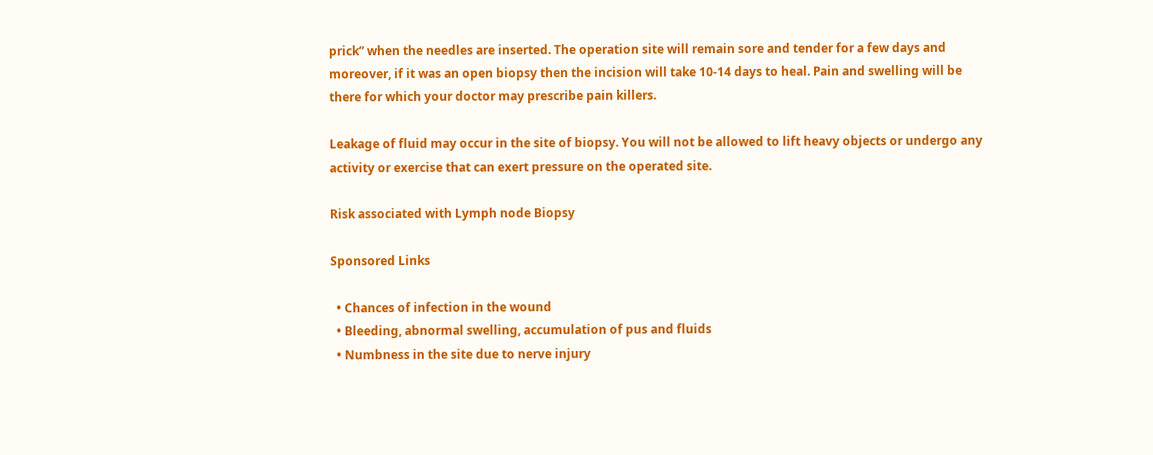prick” when the needles are inserted. The operation site will remain sore and tender for a few days and moreover, if it was an open biopsy then the incision will take 10-14 days to heal. Pain and swelling will be there for which your doctor may prescribe pain killers.

Leakage of fluid may occur in the site of biopsy. You will not be allowed to lift heavy objects or undergo any activity or exercise that can exert pressure on the operated site.

Risk associated with Lymph node Biopsy

Sponsored Links

  • Chances of infection in the wound
  • Bleeding, abnormal swelling, accumulation of pus and fluids
  • Numbness in the site due to nerve injury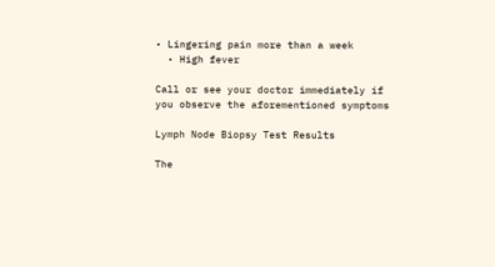• Lingering pain more than a week
  • High fever

Call or see your doctor immediately if you observe the aforementioned symptoms

Lymph Node Biopsy Test Results

The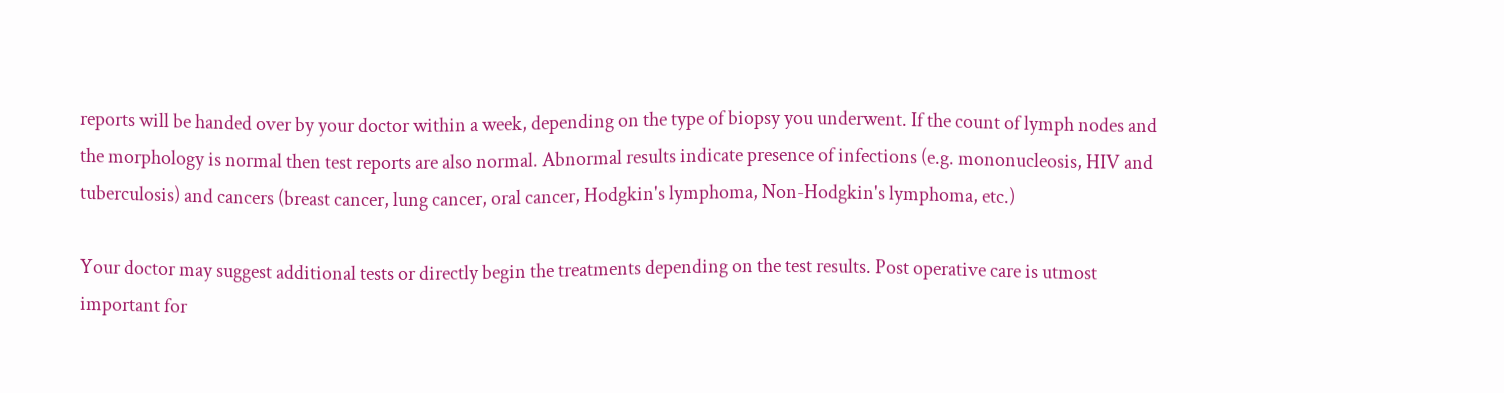reports will be handed over by your doctor within a week, depending on the type of biopsy you underwent. If the count of lymph nodes and the morphology is normal then test reports are also normal. Abnormal results indicate presence of infections (e.g. mononucleosis, HIV and tuberculosis) and cancers (breast cancer, lung cancer, oral cancer, Hodgkin's lymphoma, Non-Hodgkin's lymphoma, etc.)

Your doctor may suggest additional tests or directly begin the treatments depending on the test results. Post operative care is utmost important for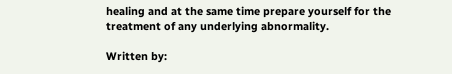healing and at the same time prepare yourself for the treatment of any underlying abnormality.

Written by: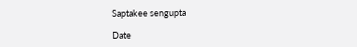Saptakee sengupta

Date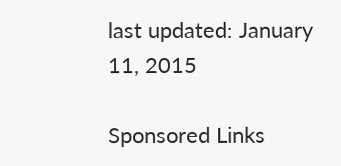last updated: January 11, 2015

Sponsored Links